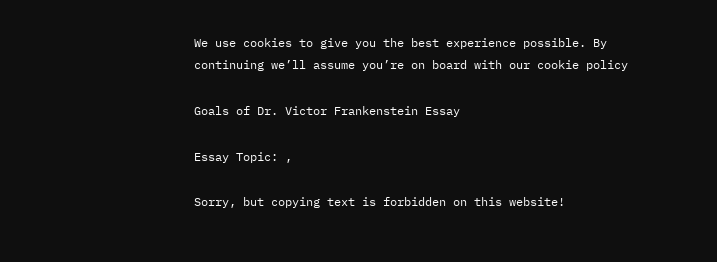We use cookies to give you the best experience possible. By continuing we’ll assume you’re on board with our cookie policy

Goals of Dr. Victor Frankenstein Essay

Essay Topic: ,

Sorry, but copying text is forbidden on this website!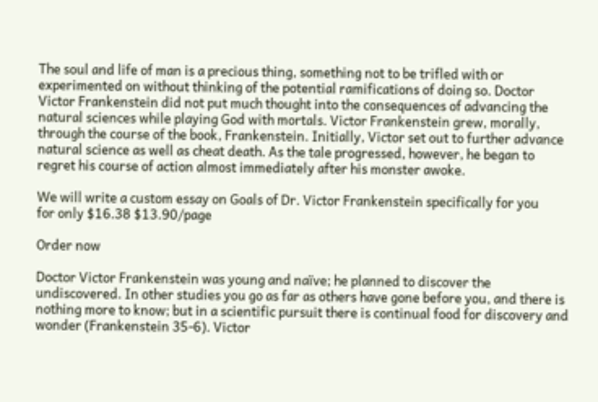The soul and life of man is a precious thing, something not to be trifled with or experimented on without thinking of the potential ramifications of doing so. Doctor Victor Frankenstein did not put much thought into the consequences of advancing the natural sciences while playing God with mortals. Victor Frankenstein grew, morally, through the course of the book, Frankenstein. Initially, Victor set out to further advance natural science as well as cheat death. As the tale progressed, however, he began to regret his course of action almost immediately after his monster awoke.

We will write a custom essay on Goals of Dr. Victor Frankenstein specifically for you
for only $16.38 $13.90/page

Order now

Doctor Victor Frankenstein was young and naïve; he planned to discover the undiscovered. In other studies you go as far as others have gone before you, and there is nothing more to know; but in a scientific pursuit there is continual food for discovery and wonder (Frankenstein 35-6). Victor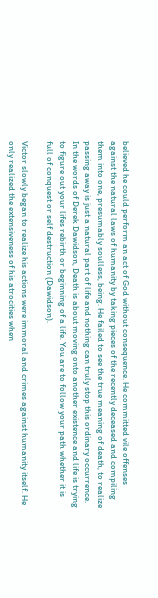believed he could perform an act of God without consequence. He committed vile offenses against the natural laws of humanity by taking pieces of the recently deceased and compiling them into one, presumably soulless, being. He failed to see the true meaning of death, to realize passing away is just a natural part of life and nothing can truly stop this ordinary occurrence. In the words of Derek Dawidson, Death is about moving onto another existence and life is trying to figure out your lifes rebirth or beginning of a life. You are to follow your path whether it is full of conquest or self destruction (Dawidson).

Victor slowly began to realize his actions were immoral and crimes against humanity itself. He only realized the extensiveness of his atrocities when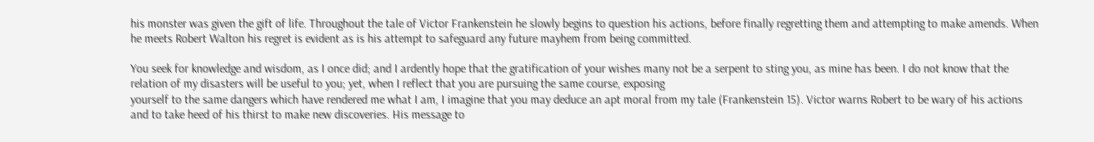his monster was given the gift of life. Throughout the tale of Victor Frankenstein he slowly begins to question his actions, before finally regretting them and attempting to make amends. When he meets Robert Walton his regret is evident as is his attempt to safeguard any future mayhem from being committed.

You seek for knowledge and wisdom, as I once did; and I ardently hope that the gratification of your wishes many not be a serpent to sting you, as mine has been. I do not know that the relation of my disasters will be useful to you; yet, when I reflect that you are pursuing the same course, exposing
yourself to the same dangers which have rendered me what I am, I imagine that you may deduce an apt moral from my tale (Frankenstein 15). Victor warns Robert to be wary of his actions and to take heed of his thirst to make new discoveries. His message to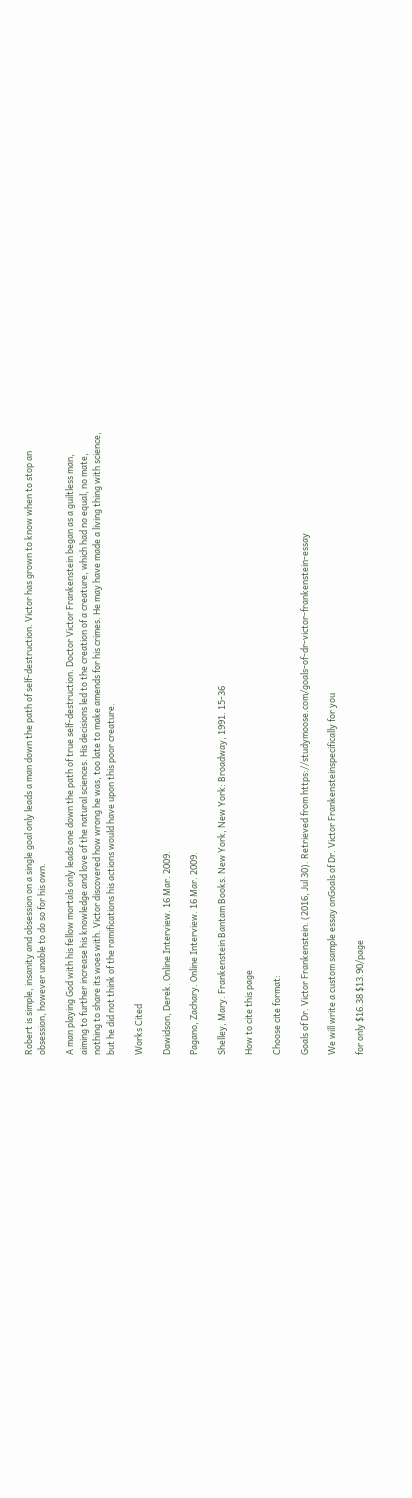Robert is simple, insanity and obsession on a single goal only leads a man down the path of self-destruction. Victor has grown to know when to stop an obsession, however unable to do so for his own.

A man playing God with his fellow mortals only leads one down the path of true self-destruction. Doctor Victor Frankenstein began as a guiltless man, aiming to further increase his knowledge and love of the natural sciences. His decisions led to the creation of a creature, which had no equal, no mate, nothing to share its woes with. Victor discovered how wrong he was, too late to make amends for his crimes. He may have made a living thing with science, but he did not think of the ramifications his actions would have upon this poor creature.

Works Cited

Dawidson, Derek. Online Interview. 16 Mar. 2009.

Pagano, Zachary. Online Interview. 16 Mar. 2009.

Shelley, Mary. Frankenstein Bantam Books. New York, New York: Broadway, 1991. 15-36

How to cite this page

Choose cite format:

Goals of Dr. Victor Frankenstein. (2016, Jul 30). Retrieved from https://studymoose.com/goals-of-dr-victor-frankenstein-essay

We will write a custom sample essay onGoals of Dr. Victor Frankensteinspecifically for you

for only $16.38 $13.90/page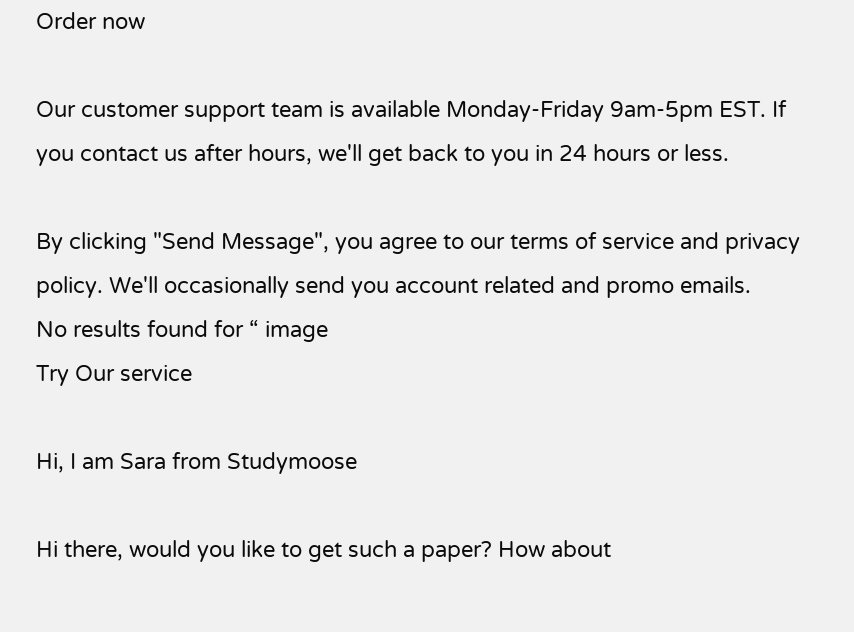Order now

Our customer support team is available Monday-Friday 9am-5pm EST. If you contact us after hours, we'll get back to you in 24 hours or less.

By clicking "Send Message", you agree to our terms of service and privacy policy. We'll occasionally send you account related and promo emails.
No results found for “ image
Try Our service

Hi, I am Sara from Studymoose

Hi there, would you like to get such a paper? How about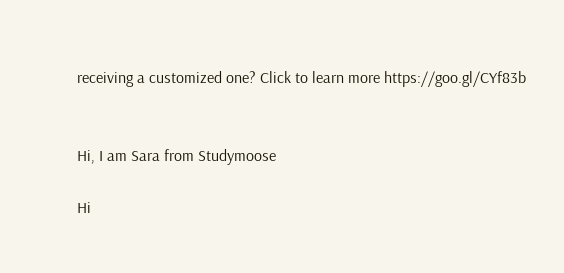receiving a customized one? Click to learn more https://goo.gl/CYf83b


Hi, I am Sara from Studymoose

Hi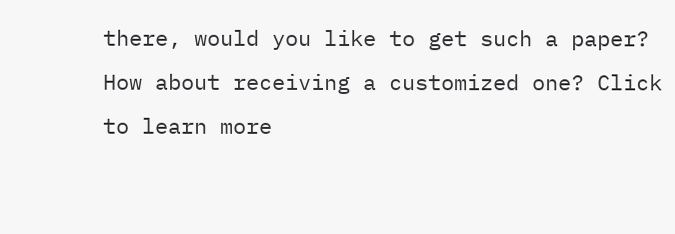there, would you like to get such a paper? How about receiving a customized one? Click to learn more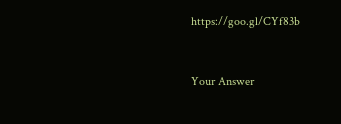https://goo.gl/CYf83b


Your Answer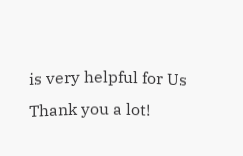is very helpful for Us
Thank you a lot!